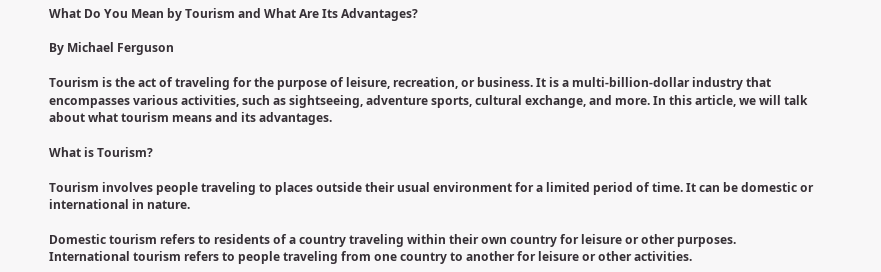What Do You Mean by Tourism and What Are Its Advantages?

By Michael Ferguson

Tourism is the act of traveling for the purpose of leisure, recreation, or business. It is a multi-billion-dollar industry that encompasses various activities, such as sightseeing, adventure sports, cultural exchange, and more. In this article, we will talk about what tourism means and its advantages.

What is Tourism?

Tourism involves people traveling to places outside their usual environment for a limited period of time. It can be domestic or international in nature.

Domestic tourism refers to residents of a country traveling within their own country for leisure or other purposes. International tourism refers to people traveling from one country to another for leisure or other activities.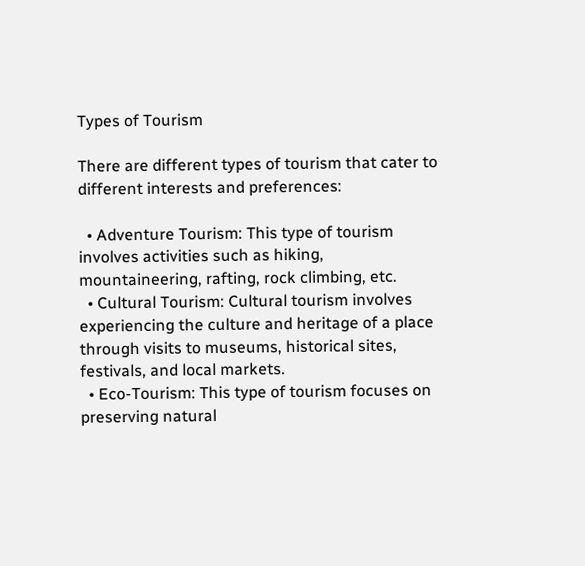Types of Tourism

There are different types of tourism that cater to different interests and preferences:

  • Adventure Tourism: This type of tourism involves activities such as hiking, mountaineering, rafting, rock climbing, etc.
  • Cultural Tourism: Cultural tourism involves experiencing the culture and heritage of a place through visits to museums, historical sites, festivals, and local markets.
  • Eco-Tourism: This type of tourism focuses on preserving natural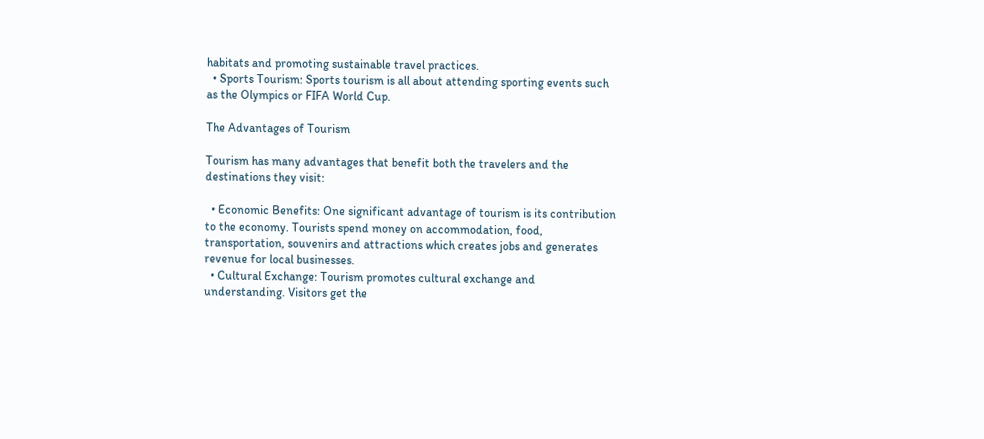habitats and promoting sustainable travel practices.
  • Sports Tourism: Sports tourism is all about attending sporting events such as the Olympics or FIFA World Cup.

The Advantages of Tourism

Tourism has many advantages that benefit both the travelers and the destinations they visit:

  • Economic Benefits: One significant advantage of tourism is its contribution to the economy. Tourists spend money on accommodation, food, transportation, souvenirs and attractions which creates jobs and generates revenue for local businesses.
  • Cultural Exchange: Tourism promotes cultural exchange and understanding. Visitors get the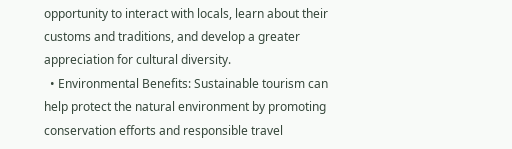opportunity to interact with locals, learn about their customs and traditions, and develop a greater appreciation for cultural diversity.
  • Environmental Benefits: Sustainable tourism can help protect the natural environment by promoting conservation efforts and responsible travel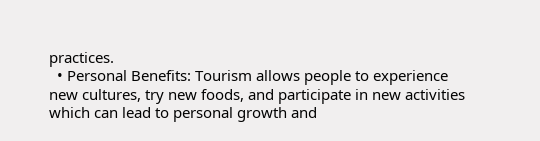practices.
  • Personal Benefits: Tourism allows people to experience new cultures, try new foods, and participate in new activities which can lead to personal growth and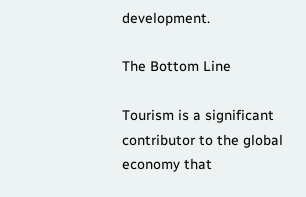development.

The Bottom Line

Tourism is a significant contributor to the global economy that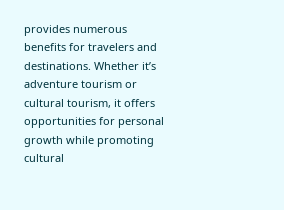provides numerous benefits for travelers and destinations. Whether it’s adventure tourism or cultural tourism, it offers opportunities for personal growth while promoting cultural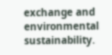exchange and environmental sustainability.